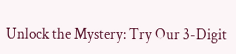Unlock the Mystery: Try Our 3-Digit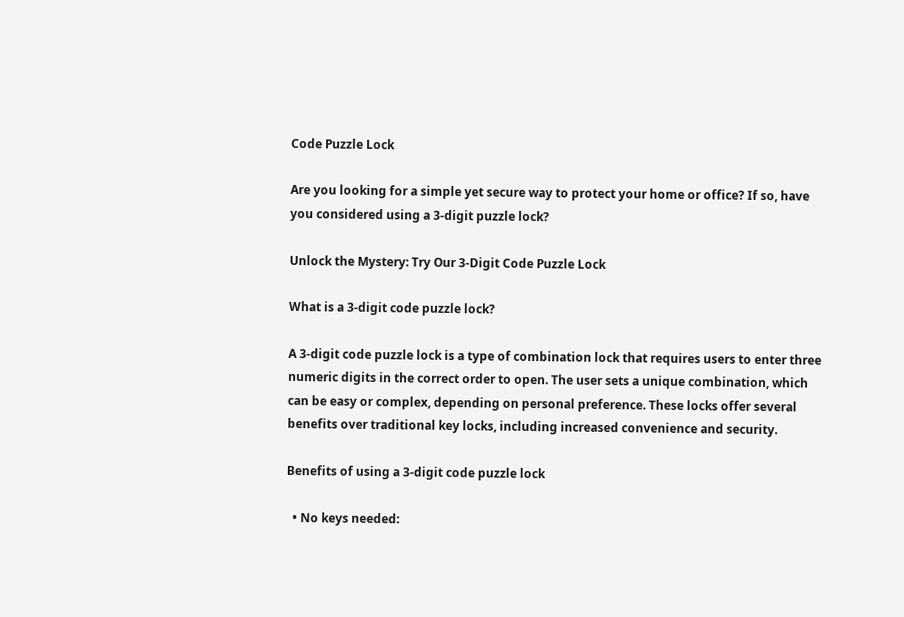Code Puzzle Lock

Are you looking for a simple yet secure way to protect your home or office? If so, have you considered using a 3-digit puzzle lock?

Unlock the Mystery: Try Our 3-Digit Code Puzzle Lock

What is a 3-digit code puzzle lock?

A 3-digit code puzzle lock is a type of combination lock that requires users to enter three numeric digits in the correct order to open. The user sets a unique combination, which can be easy or complex, depending on personal preference. These locks offer several benefits over traditional key locks, including increased convenience and security.

Benefits of using a 3-digit code puzzle lock

  • No keys needed: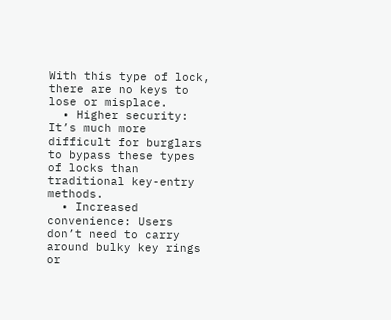With this type of lock, there are no keys to lose or misplace.
  • Higher security: It’s much more difficult for burglars to bypass these types of locks than traditional key-entry methods.
  • Increased convenience: Users don’t need to carry around bulky key rings or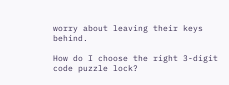worry about leaving their keys behind.

How do I choose the right 3-digit code puzzle lock?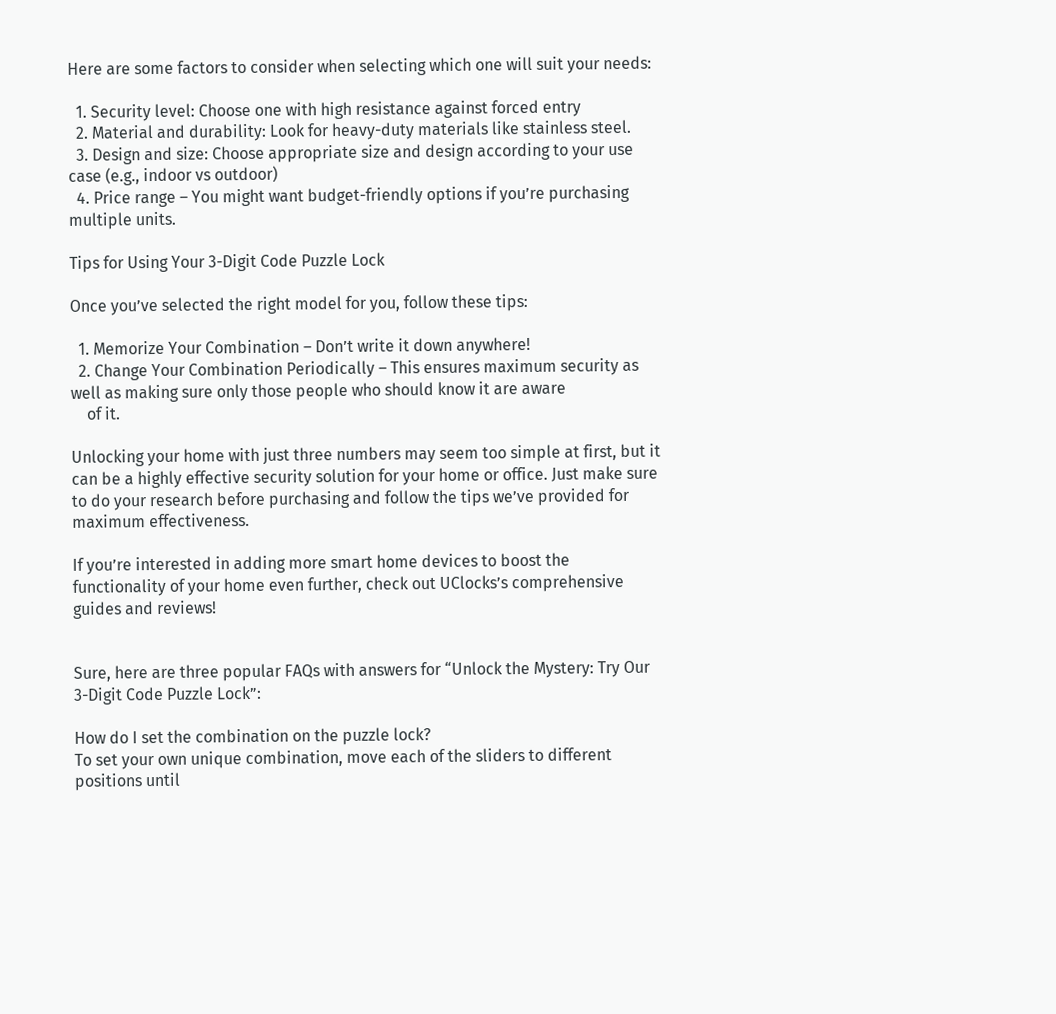Here are some factors to consider when selecting which one will suit your needs:

  1. Security level: Choose one with high resistance against forced entry
  2. Material and durability: Look for heavy-duty materials like stainless steel.
  3. Design and size: Choose appropriate size and design according to your use case (e.g., indoor vs outdoor)
  4. Price range – You might want budget-friendly options if you’re purchasing multiple units.

Tips for Using Your 3-Digit Code Puzzle Lock

Once you’ve selected the right model for you, follow these tips:

  1. Memorize Your Combination – Don’t write it down anywhere!
  2. Change Your Combination Periodically – This ensures maximum security as well as making sure only those people who should know it are aware
    of it.

Unlocking your home with just three numbers may seem too simple at first, but it can be a highly effective security solution for your home or office. Just make sure to do your research before purchasing and follow the tips we’ve provided for maximum effectiveness.

If you’re interested in adding more smart home devices to boost the functionality of your home even further, check out UClocks’s comprehensive guides and reviews!


Sure, here are three popular FAQs with answers for “Unlock the Mystery: Try Our 3-Digit Code Puzzle Lock”:

How do I set the combination on the puzzle lock?
To set your own unique combination, move each of the sliders to different positions until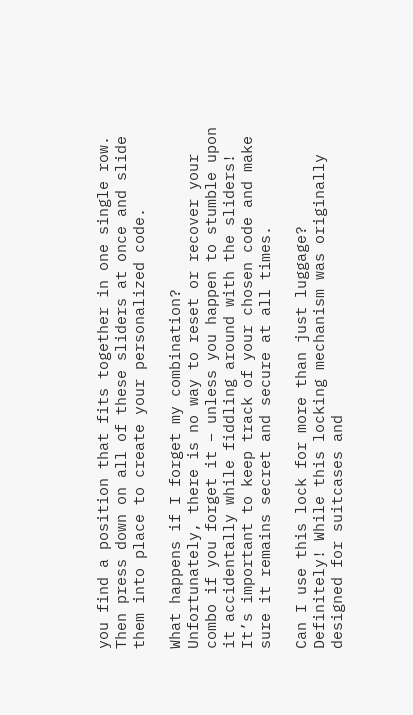you find a position that fits together in one single row. Then press down on all of these sliders at once and slide them into place to create your personalized code.

What happens if I forget my combination?
Unfortunately, there is no way to reset or recover your combo if you forget it – unless you happen to stumble upon it accidentally while fiddling around with the sliders! It’s important to keep track of your chosen code and make sure it remains secret and secure at all times.

Can I use this lock for more than just luggage?
Definitely! While this locking mechanism was originally designed for suitcases and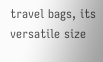travel bags, its versatile size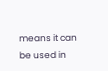means it can be used in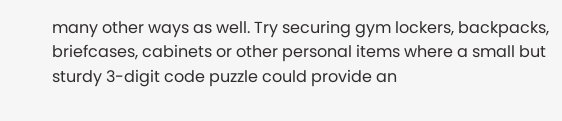many other ways as well. Try securing gym lockers, backpacks, briefcases, cabinets or other personal items where a small but sturdy 3-digit code puzzle could provide an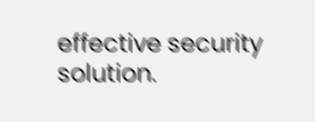effective security solution.